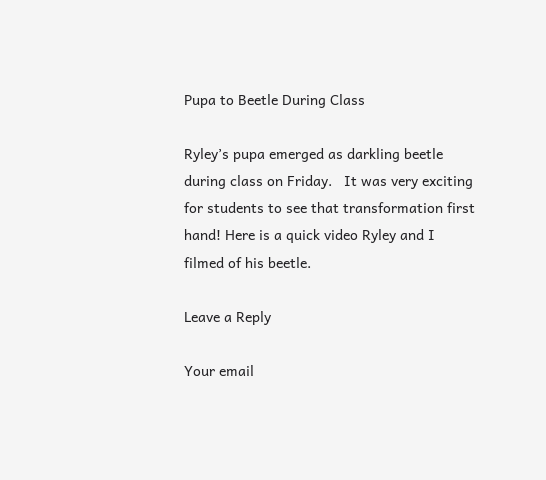Pupa to Beetle During Class

Ryley’s pupa emerged as darkling beetle during class on Friday.   It was very exciting for students to see that transformation first hand! Here is a quick video Ryley and I filmed of his beetle.

Leave a Reply

Your email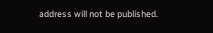address will not be published.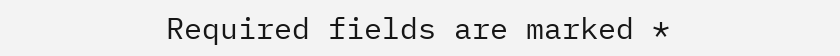Required fields are marked *